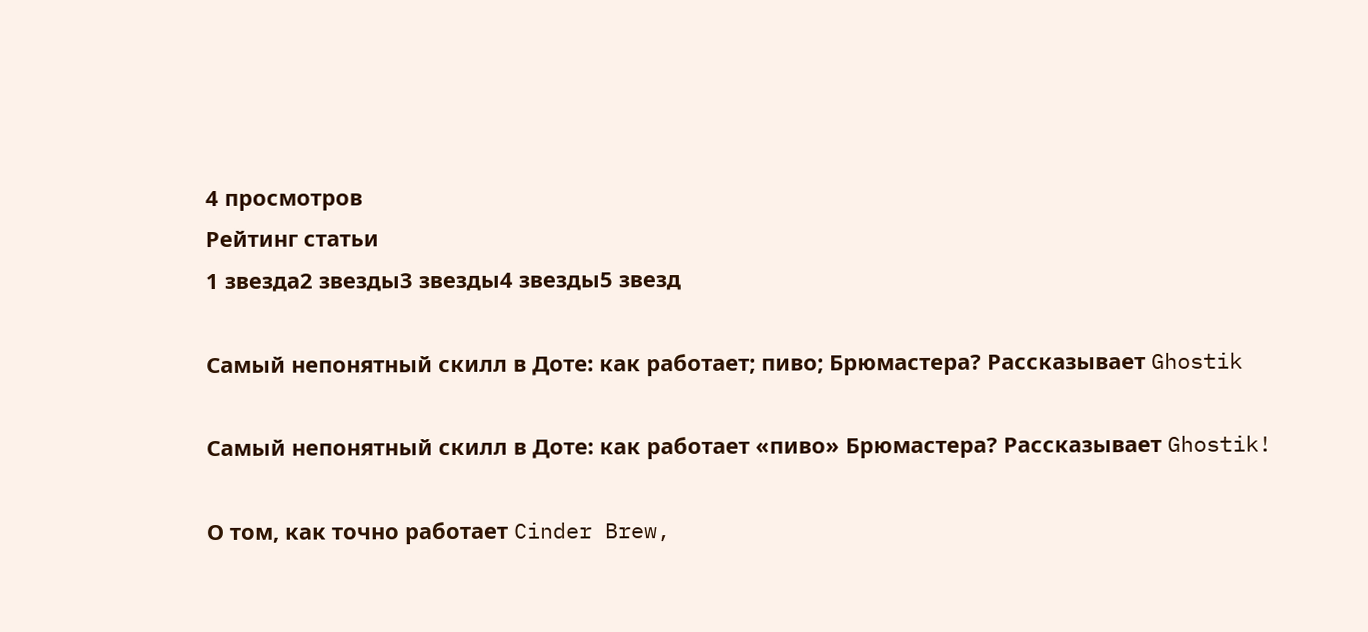4 просмотров
Рейтинг статьи
1 звезда2 звезды3 звезды4 звезды5 звезд

Самый непонятный скилл в Доте: как работает; пиво; Брюмастера? Рассказывает Ghostik

Самый непонятный скилл в Доте: как работает «пиво» Брюмастера? Рассказывает Ghostik!

О том, как точно работает Cinder Brew,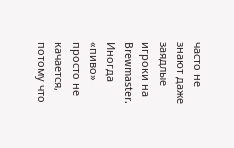часто не знают даже заядлые игроки на Brewmaster. Иногда «пиво» просто не качается, потому что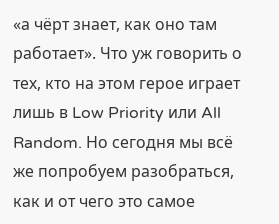«а чёрт знает, как оно там работает». Что уж говорить о тех, кто на этом герое играет лишь в Low Priority или All Random. Но сегодня мы всё же попробуем разобраться, как и от чего это самое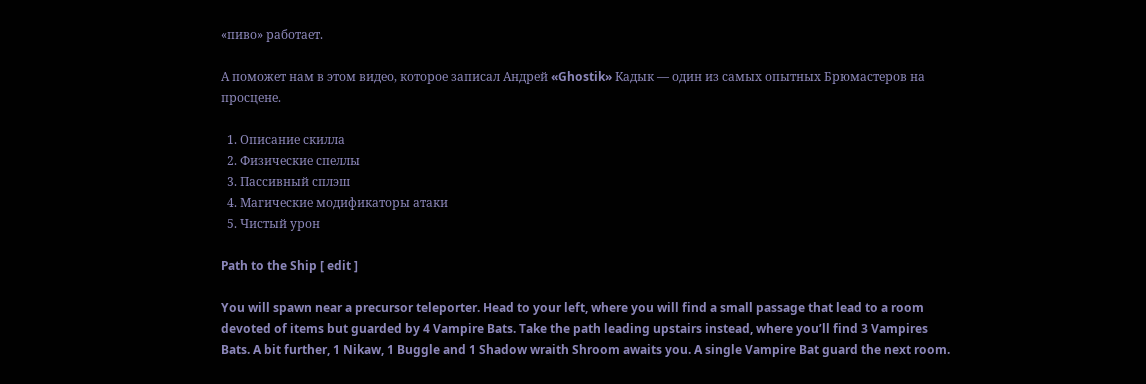«пиво» работает.

А поможет нам в этом видео, которое записал Андрей «Ghostik» Кадык — один из самых опытных Брюмастеров на просцене.

  1. Описание скилла
  2. Физические спеллы
  3. Пассивный сплэш
  4. Магические модификаторы атаки
  5. Чистый урон

Path to the Ship [ edit ]

You will spawn near a precursor teleporter. Head to your left, where you will find a small passage that lead to a room devoted of items but guarded by 4 Vampire Bats. Take the path leading upstairs instead, where you’ll find 3 Vampires Bats. A bit further, 1 Nikaw, 1 Buggle and 1 Shadow wraith Shroom awaits you. A single Vampire Bat guard the next room.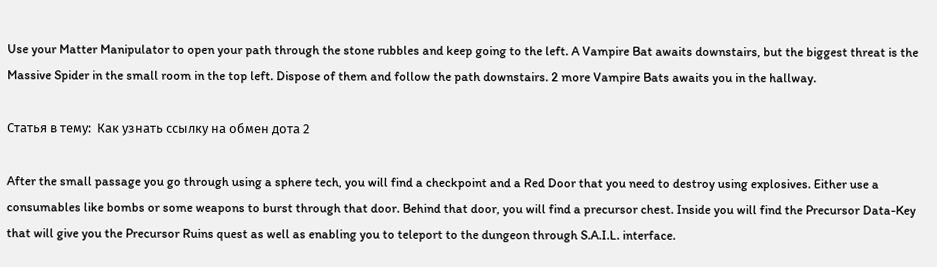Use your Matter Manipulator to open your path through the stone rubbles and keep going to the left. A Vampire Bat awaits downstairs, but the biggest threat is the Massive Spider in the small room in the top left. Dispose of them and follow the path downstairs. 2 more Vampire Bats awaits you in the hallway.

Статья в тему:  Как узнать ссылку на обмен дота 2

After the small passage you go through using a sphere tech, you will find a checkpoint and a Red Door that you need to destroy using explosives. Either use a consumables like bombs or some weapons to burst through that door. Behind that door, you will find a precursor chest. Inside you will find the Precursor Data-Key that will give you the Precursor Ruins quest as well as enabling you to teleport to the dungeon through S.A.I.L. interface.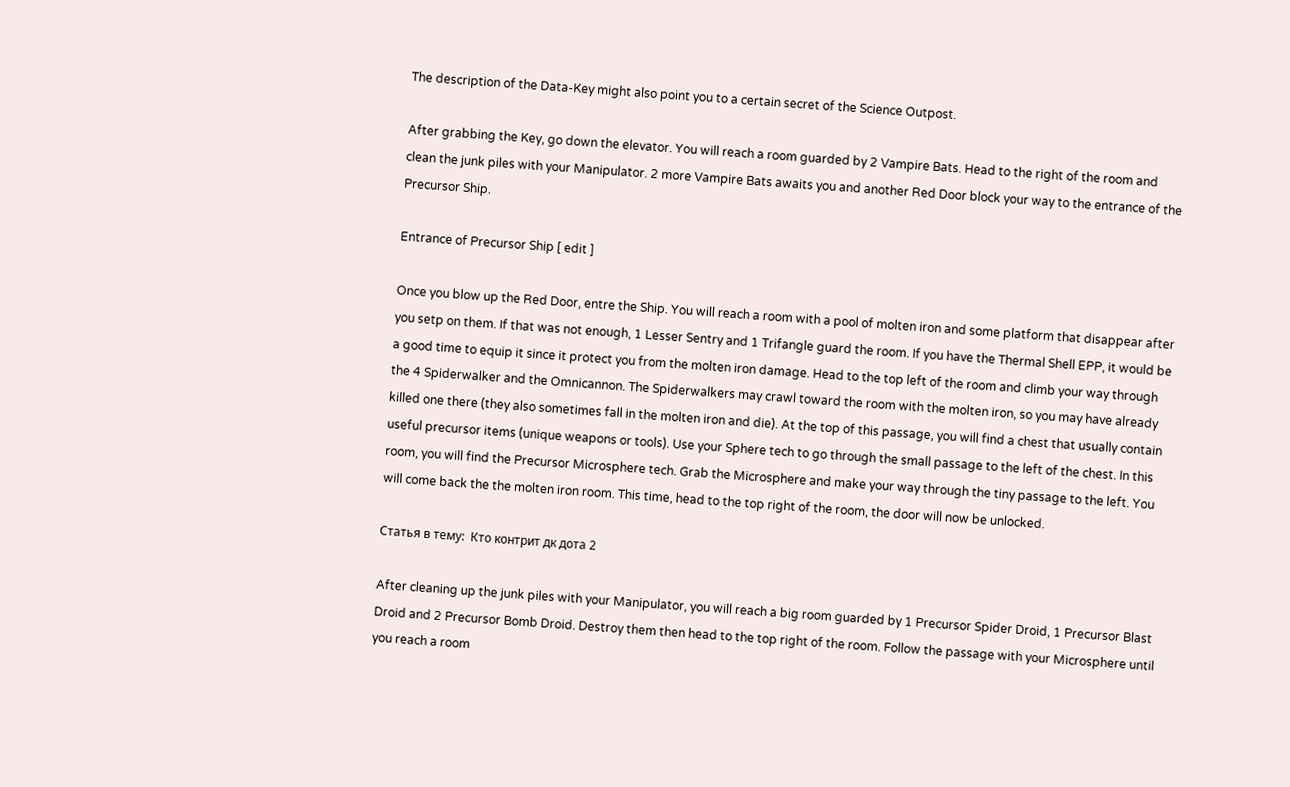The description of the Data-Key might also point you to a certain secret of the Science Outpost.

After grabbing the Key, go down the elevator. You will reach a room guarded by 2 Vampire Bats. Head to the right of the room and clean the junk piles with your Manipulator. 2 more Vampire Bats awaits you and another Red Door block your way to the entrance of the Precursor Ship.

Entrance of Precursor Ship [ edit ]

Once you blow up the Red Door, entre the Ship. You will reach a room with a pool of molten iron and some platform that disappear after you setp on them. If that was not enough, 1 Lesser Sentry and 1 Trifangle guard the room. If you have the Thermal Shell EPP, it would be a good time to equip it since it protect you from the molten iron damage. Head to the top left of the room and climb your way through the 4 Spiderwalker and the Omnicannon. The Spiderwalkers may crawl toward the room with the molten iron, so you may have already killed one there (they also sometimes fall in the molten iron and die). At the top of this passage, you will find a chest that usually contain useful precursor items (unique weapons or tools). Use your Sphere tech to go through the small passage to the left of the chest. In this room, you will find the Precursor Microsphere tech. Grab the Microsphere and make your way through the tiny passage to the left. You will come back the the molten iron room. This time, head to the top right of the room, the door will now be unlocked.

Статья в тему:  Кто контрит дк дота 2

After cleaning up the junk piles with your Manipulator, you will reach a big room guarded by 1 Precursor Spider Droid, 1 Precursor Blast Droid and 2 Precursor Bomb Droid. Destroy them then head to the top right of the room. Follow the passage with your Microsphere until you reach a room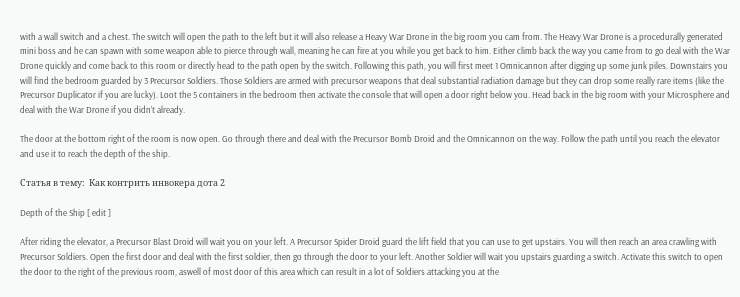with a wall switch and a chest. The switch will open the path to the left but it will also release a Heavy War Drone in the big room you cam from. The Heavy War Drone is a procedurally generated mini boss and he can spawn with some weapon able to pierce through wall, meaning he can fire at you while you get back to him. Either climb back the way you came from to go deal with the War Drone quickly and come back to this room or directly head to the path open by the switch. Following this path, you will first meet 1 Omnicannon after digging up some junk piles. Downstairs you will find the bedroom guarded by 3 Precursor Soldiers. Those Soldiers are armed with precursor weapons that deal substantial radiation damage but they can drop some really rare items (like the Precursor Duplicator if you are lucky). Loot the 5 containers in the bedroom then activate the console that will open a door right below you. Head back in the big room with your Microsphere and deal with the War Drone if you didn’t already.

The door at the bottom right of the room is now open. Go through there and deal with the Precursor Bomb Droid and the Omnicannon on the way. Follow the path until you reach the elevator and use it to reach the depth of the ship.

Статья в тему:  Как контрить инвокера дота 2

Depth of the Ship [ edit ]

After riding the elevator, a Precursor Blast Droid will wait you on your left. A Precursor Spider Droid guard the lift field that you can use to get upstairs. You will then reach an area crawling with Precursor Soldiers. Open the first door and deal with the first soldier, then go through the door to your left. Another Soldier will wait you upstairs guarding a switch. Activate this switch to open the door to the right of the previous room, aswell of most door of this area which can result in a lot of Soldiers attacking you at the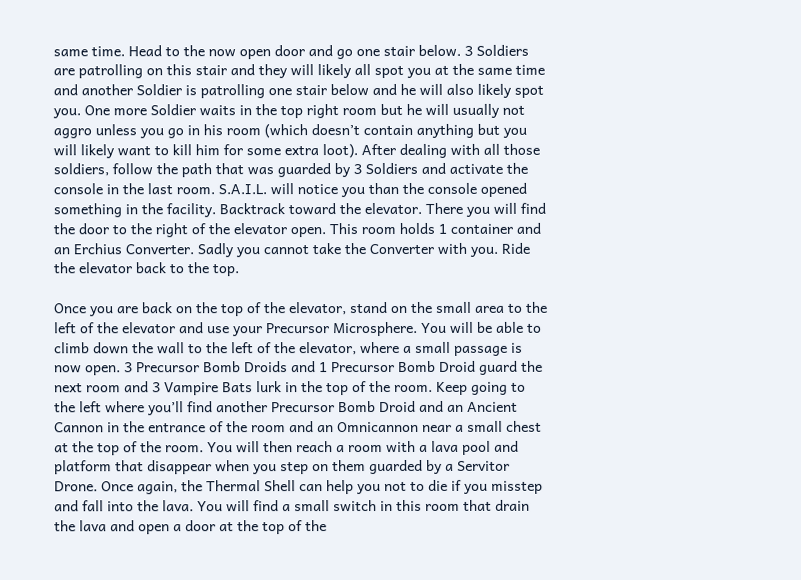same time. Head to the now open door and go one stair below. 3 Soldiers are patrolling on this stair and they will likely all spot you at the same time and another Soldier is patrolling one stair below and he will also likely spot you. One more Soldier waits in the top right room but he will usually not aggro unless you go in his room (which doesn’t contain anything but you will likely want to kill him for some extra loot). After dealing with all those soldiers, follow the path that was guarded by 3 Soldiers and activate the console in the last room. S.A.I.L. will notice you than the console opened something in the facility. Backtrack toward the elevator. There you will find the door to the right of the elevator open. This room holds 1 container and an Erchius Converter. Sadly you cannot take the Converter with you. Ride the elevator back to the top.

Once you are back on the top of the elevator, stand on the small area to the left of the elevator and use your Precursor Microsphere. You will be able to climb down the wall to the left of the elevator, where a small passage is now open. 3 Precursor Bomb Droids and 1 Precursor Bomb Droid guard the next room and 3 Vampire Bats lurk in the top of the room. Keep going to the left where you’ll find another Precursor Bomb Droid and an Ancient Cannon in the entrance of the room and an Omnicannon near a small chest at the top of the room. You will then reach a room with a lava pool and platform that disappear when you step on them guarded by a Servitor Drone. Once again, the Thermal Shell can help you not to die if you misstep and fall into the lava. You will find a small switch in this room that drain the lava and open a door at the top of the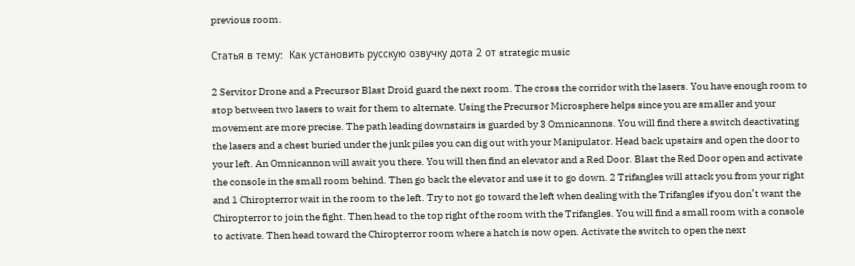previous room.

Статья в тему:  Как установить русскую озвучку дота 2 от strategic music

2 Servitor Drone and a Precursor Blast Droid guard the next room. The cross the corridor with the lasers. You have enough room to stop between two lasers to wait for them to alternate. Using the Precursor Microsphere helps since you are smaller and your movement are more precise. The path leading downstairs is guarded by 3 Omnicannons. You will find there a switch deactivating the lasers and a chest buried under the junk piles you can dig out with your Manipulator. Head back upstairs and open the door to your left. An Omnicannon will await you there. You will then find an elevator and a Red Door. Blast the Red Door open and activate the console in the small room behind. Then go back the elevator and use it to go down. 2 Trifangles will attack you from your right and 1 Chiropterror wait in the room to the left. Try to not go toward the left when dealing with the Trifangles if you don’t want the Chiropterror to join the fight. Then head to the top right of the room with the Trifangles. You will find a small room with a console to activate. Then head toward the Chiropterror room where a hatch is now open. Activate the switch to open the next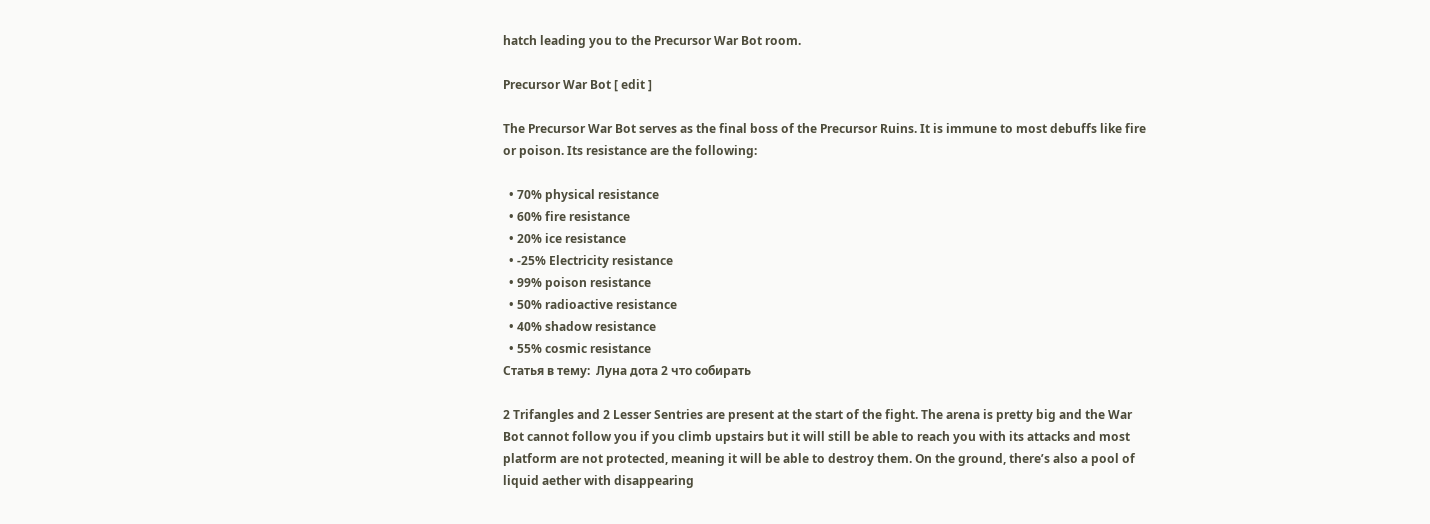hatch leading you to the Precursor War Bot room.

Precursor War Bot [ edit ]

The Precursor War Bot serves as the final boss of the Precursor Ruins. It is immune to most debuffs like fire or poison. Its resistance are the following:

  • 70% physical resistance
  • 60% fire resistance
  • 20% ice resistance
  • -25% Electricity resistance
  • 99% poison resistance
  • 50% radioactive resistance
  • 40% shadow resistance
  • 55% cosmic resistance
Статья в тему:  Луна дота 2 что собирать

2 Trifangles and 2 Lesser Sentries are present at the start of the fight. The arena is pretty big and the War Bot cannot follow you if you climb upstairs but it will still be able to reach you with its attacks and most platform are not protected, meaning it will be able to destroy them. On the ground, there’s also a pool of liquid aether with disappearing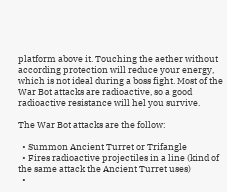platform above it. Touching the aether without according protection will reduce your energy, which is not ideal during a boss fight. Most of the War Bot attacks are radioactive, so a good radioactive resistance will hel you survive.

The War Bot attacks are the follow:

  • Summon Ancient Turret or Trifangle
  • Fires radioactive projectiles in a line (kind of the same attack the Ancient Turret uses)
  •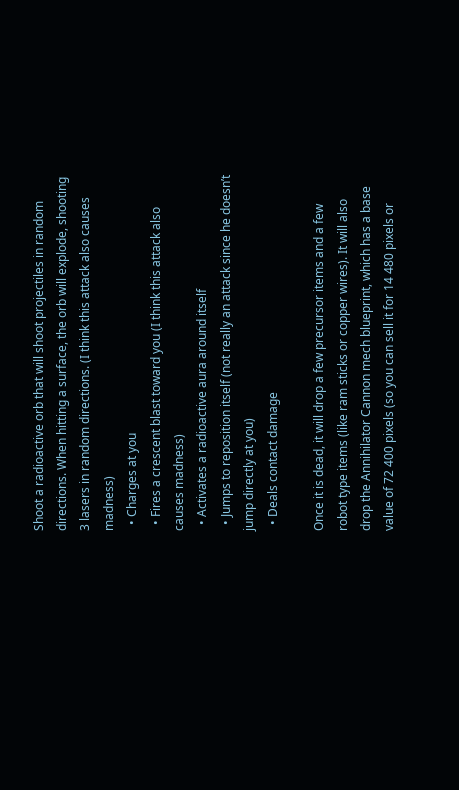Shoot a radioactive orb that will shoot projectiles in random directions. When hitting a surface, the orb will explode, shooting 3 lasers in random directions. (I think this attack also causes madness)
  • Charges at you
  • Fires a crescent blast toward you (I think this attack also causes madness)
  • Activates a radioactive aura around itself
  • Jumps to reposition itself (not really an attack since he doesn’t jump directly at you)
  • Deals contact damage

Once it is dead, it will drop a few precursor items and a few robot type items (like ram sticks or copper wires). It will also drop the Annihilator Cannon mech blueprint, which has a base value of 72 400 pixels (so you can sell it for 14 480 pixels or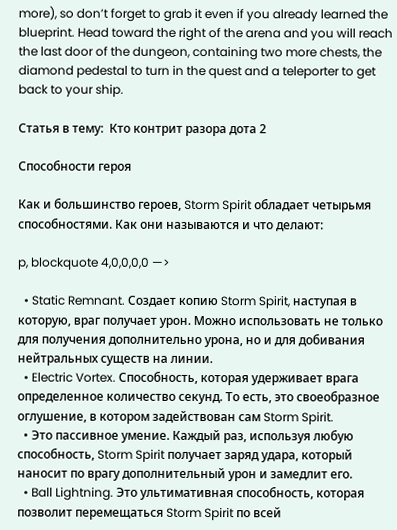more), so don’t forget to grab it even if you already learned the blueprint. Head toward the right of the arena and you will reach the last door of the dungeon, containing two more chests, the diamond pedestal to turn in the quest and a teleporter to get back to your ship.

Статья в тему:  Кто контрит разора дота 2

Способности героя

Как и большинство героев, Storm Spirit обладает четырьмя способностями. Как они называются и что делают:

p, blockquote 4,0,0,0,0 —>

  • Static Remnant. Создает копию Storm Spirit, наступая в которую, враг получает урон. Можно использовать не только для получения дополнительно урона, но и для добивания нейтральных существ на линии.
  • Electric Vortex. Способность, которая удерживает врага определенное количество секунд. То есть, это своеобразное оглушение, в котором задействован сам Storm Spirit.
  • Это пассивное умение. Каждый раз, используя любую способность, Storm Spirit получает заряд удара, который наносит по врагу дополнительный урон и замедлит его.
  • Ball Lightning. Это ультимативная способность, которая позволит перемещаться Storm Spirit по всей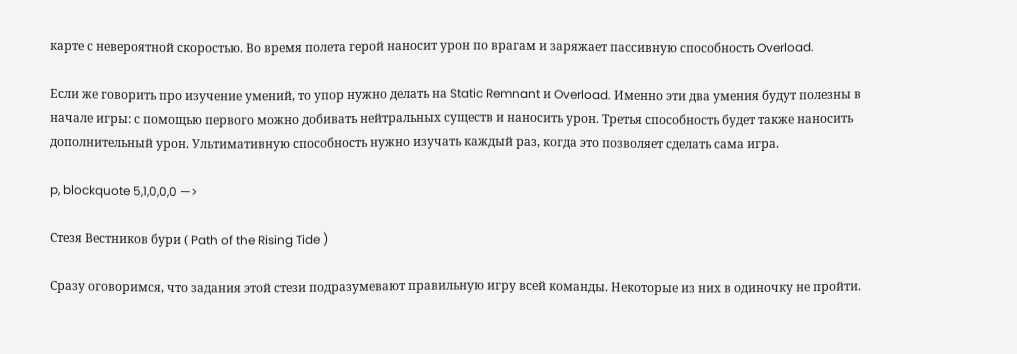карте с невероятной скоростью. Во время полета герой наносит урон по врагам и заряжает пассивную способность Overload.

Если же говорить про изучение умений, то упор нужно делать на Static Remnant и Overload. Именно эти два умения будут полезны в начале игры: с помощью первого можно добивать нейтральных существ и наносить урон. Третья способность будет также наносить дополнительный урон. Ультимативную способность нужно изучать каждый раз, когда это позволяет сделать сама игра.

p, blockquote 5,1,0,0,0 —>

Cтезя Вестников бури ( Path of the Rising Tide )

Сразу оговоримся, что задания этой стези подразумевают правильную игру всей команды. Некоторые из них в одиночку не пройти.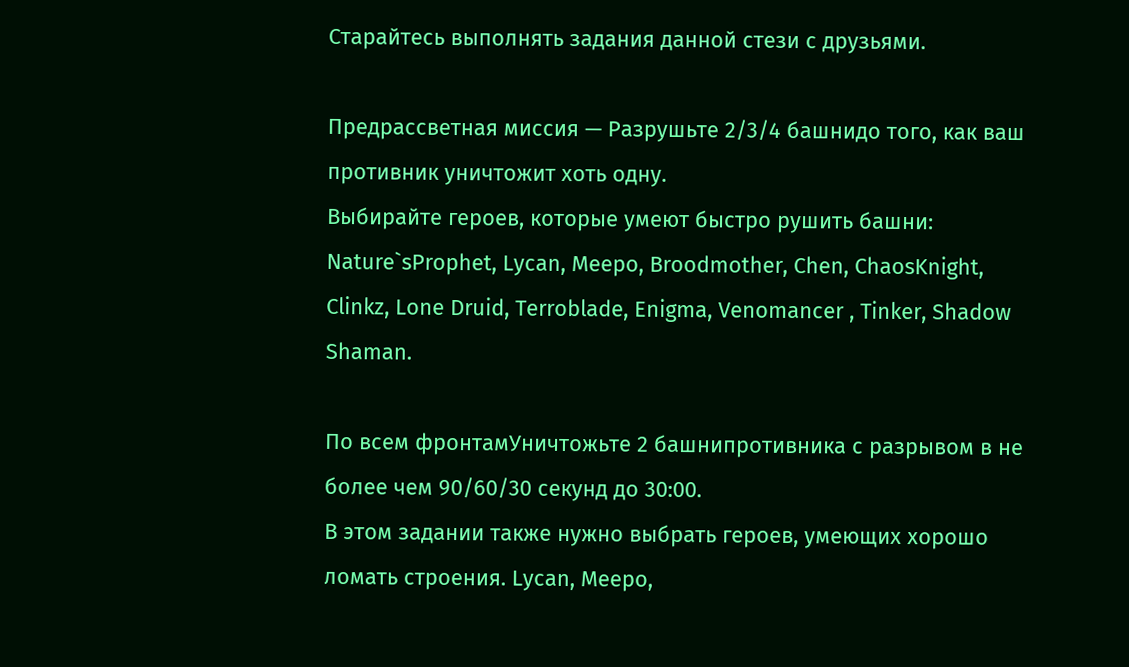Старайтесь выполнять задания данной стези с друзьями.

Предрассветная миссия — Разрушьте 2/3/4 башнидо того, как ваш противник уничтожит хоть одну.
Выбирайте героев, которые умеют быстро рушить башни: Nature`sProphet, Lycan, Meepo, Broodmother, Chen, ChaosKnight, Clinkz, Lone Druid, Terroblade, Enigma, Venomancer , Tinker, Shadow Shaman.

По всем фронтамУничтожьте 2 башнипротивника с разрывом в не более чем 90/60/30 секунд до 30:00.
В этом задании также нужно выбрать героев, умеющих хорошо ломать строения. Lycan, Meepo,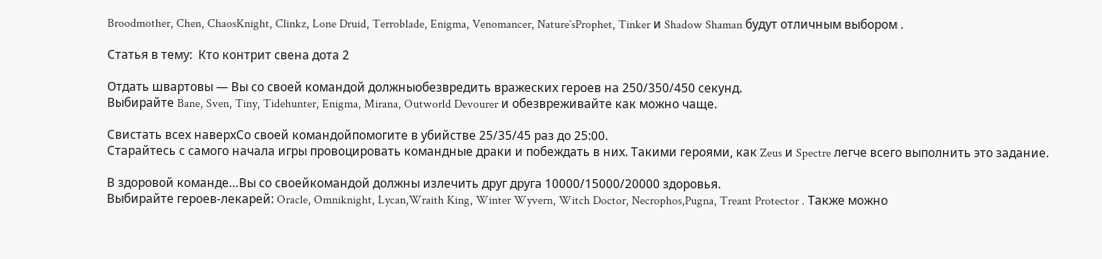Broodmother, Chen, ChaosKnight, Clinkz, Lone Druid, Terroblade, Enigma, Venomancer, Nature`sProphet, Tinker и Shadow Shaman будут отличным выбором .

Статья в тему:  Кто контрит свена дота 2

Отдать швартовы — Вы со своей командой должныобезвредить вражеских героев на 250/350/450 секунд.
Выбирайте Bane, Sven, Tiny, Tidehunter, Enigma, Mirana, Outworld Devourer и обезвреживайте как можно чаще.

Свистать всех наверхСо своей командойпомогите в убийстве 25/35/45 раз до 25:00.
Старайтесь с самого начала игры провоцировать командные драки и побеждать в них. Такими героями, как Zeus и Spectre легче всего выполнить это задание.

В здоровой команде…Вы со своейкомандой должны излечить друг друга 10000/15000/20000 здоровья.
Выбирайте героев-лекарей: Oracle, Omniknight, Lycan,Wraith King, Winter Wyvern, Witch Doctor, Necrophos,Pugna, Treant Protector . Также можно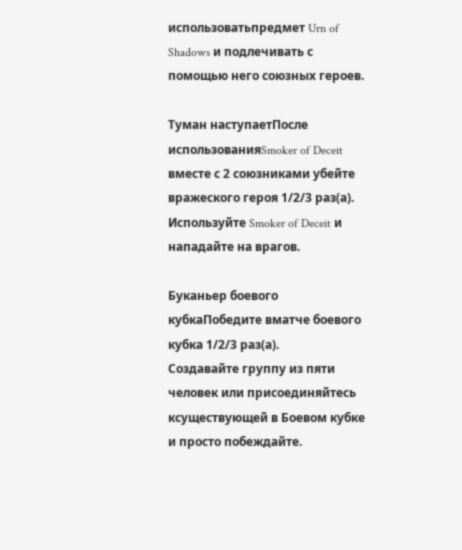использоватьпредмет Urn of Shadows и подлечивать с помощью него союзных героев.

Туман наступаетПосле использованияSmoker of Deceit вместе с 2 союзниками убейте вражеского героя 1/2/3 раз(а).
Используйте Smoker of Deceit и нападайте на врагов.

Буканьер боевого кубкаПобедите вматче боевого кубка 1/2/3 раз(а).
Создавайте группу из пяти человек или присоединяйтесь ксуществующей в Боевом кубке и просто побеждайте.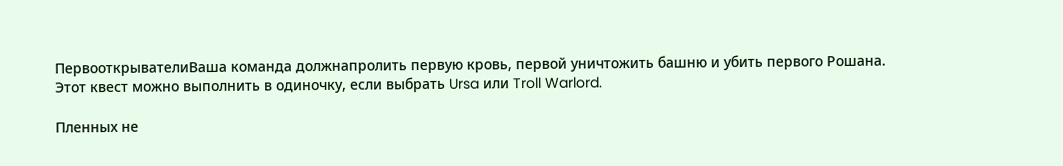ПервооткрывателиВаша команда должнапролить первую кровь, первой уничтожить башню и убить первого Рошана.
Этот квест можно выполнить в одиночку, если выбрать Ursa или Troll Warlord.

Пленных не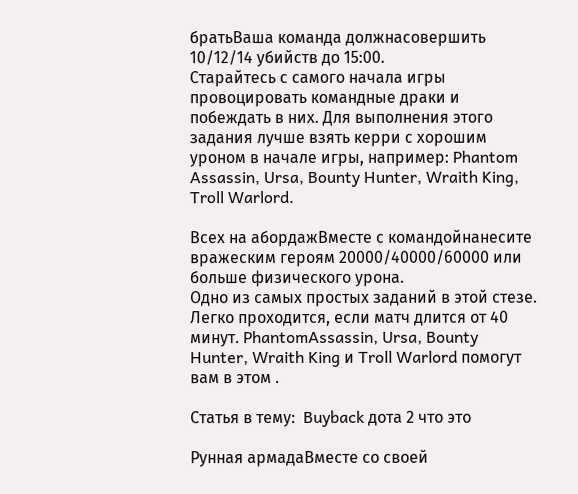братьВаша команда должнасовершить 10/12/14 убийств до 15:00.
Старайтесь с самого начала игры провоцировать командные драки и побеждать в них. Для выполнения этого задания лучше взять керри с хорошим уроном в начале игры, например: Phantom Assassin, Ursa, Bounty Hunter, Wraith King, Troll Warlord.

Всех на абордажВместе с командойнанесите вражеским героям 20000/40000/60000 или больше физического урона.
Одно из самых простых заданий в этой стезе. Легко проходится, если матч длится от 40 минут. PhantomAssassin, Ursa, Bounty Hunter, Wraith King и Troll Warlord помогут вам в этом .

Статья в тему:  Buyback дота 2 что это

Рунная армадаВместе со своей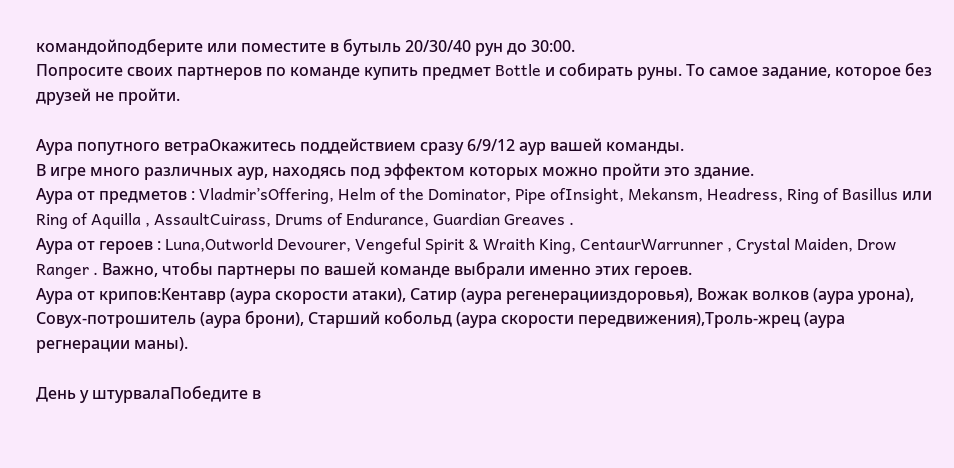командойподберите или поместите в бутыль 20/30/40 рун до 30:00.
Попросите своих партнеров по команде купить предмет Bottle и собирать руны. То самое задание, которое без друзей не пройти.

Аура попутного ветраОкажитесь поддействием сразу 6/9/12 аур вашей команды.
В игре много различных аур, находясь под эффектом которых можно пройти это здание.
Аура от предметов : Vladmir’sOffering, Helm of the Dominator, Pipe ofInsight, Mekansm, Headress, Ring of Basillus или Ring of Aquilla , AssaultCuirass, Drums of Endurance, Guardian Greaves .
Аура от героев : Luna,Outworld Devourer, Vengeful Spirit & Wraith King, CentaurWarrunner , Crystal Maiden, Drow Ranger . Важно, чтобы партнеры по вашей команде выбрали именно этих героев.
Аура от крипов:Кентавр (аура скорости атаки), Сатир (аура регенерацииздоровья), Вожак волков (аура урона), Совух-потрошитель (аура брони), Старший кобольд (аура скорости передвижения),Троль-жрец (аура регнерации маны).

День у штурвалаПобедите в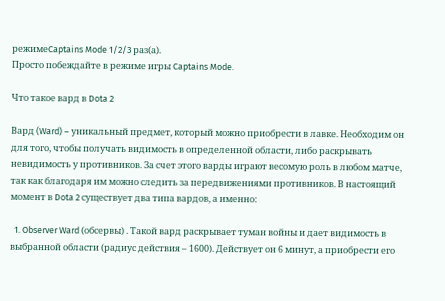режимеCaptains Mode 1/2/3 раз(а).
Просто побеждайте в режиме игры Captains Mode.

Что такое вард в Dota 2

Вард (Ward) – уникальный предмет, который можно приобрести в лавке. Необходим он для того, чтобы получать видимость в определенной области, либо раскрывать невидимость у противников. За счет этого варды играют весомую роль в любом матче, так как благодаря им можно следить за передвижениями противников. В настоящий момент в Dota 2 существует два типа вардов, а именно:

  1. Observer Ward (обсервы) . Такой вард раскрывает туман войны и дает видимость в выбранной области (радиус действия – 1600). Действует он 6 минут, а приобрести его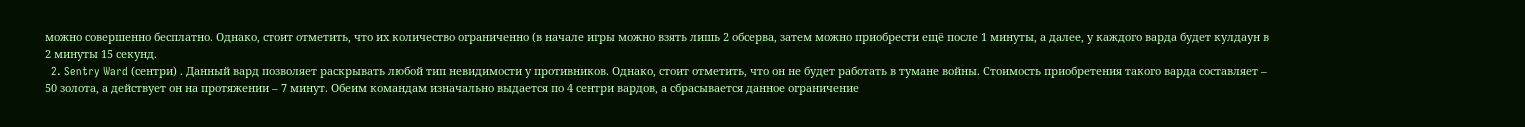можно совершенно бесплатно. Однако, стоит отметить, что их количество ограниченно (в начале игры можно взять лишь 2 обсерва, затем можно приобрести ещё после 1 минуты, а далее, у каждого варда будет кулдаун в 2 минуты 15 секунд.
  2. Sentry Ward (сентри) . Данный вард позволяет раскрывать любой тип невидимости у противников. Однако, стоит отметить, что он не будет работать в тумане войны. Стоимость приобретения такого варда составляет – 50 золота, а действует он на протяжении – 7 минут. Обеим командам изначально выдается по 4 сентри вардов, а сбрасывается данное ограничение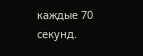каждые 70 секунд.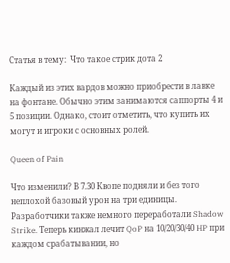Статья в тему:  Что такое стрик дота 2

Каждый из этих вардов можно приобрести в лавке на фонтане. Обычно этим занимаются саппорты 4 и 5 позиции. Однако, стоит отметить, что купить их могут и игроки с основных ролей.

Queen of Pain

Что изменили? В 7.30 Квопе подняли и без того неплохой базовый урон на три единицы. Разработчики также немного переработали Shadow Strike. Теперь кинжал лечит QoP на 10/20/30/40 HP при каждом срабатывании, но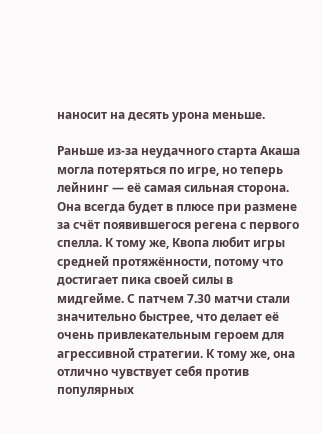наносит на десять урона меньше.

Раньше из-за неудачного старта Акаша могла потеряться по игре, но теперь лейнинг — её самая сильная сторона. Она всегда будет в плюсе при размене за счёт появившегося регена с первого спелла. К тому же, Квопа любит игры средней протяжённости, потому что достигает пика своей силы в мидгейме. С патчем 7.30 матчи стали значительно быстрее, что делает её очень привлекательным героем для агрессивной стратегии. К тому же, она отлично чувствует себя против популярных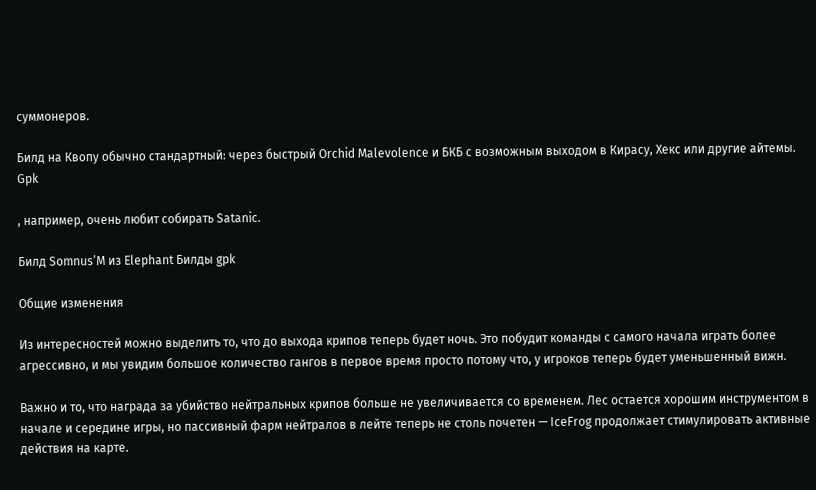суммонеров.

Билд на Квопу обычно стандартный: через быстрый Orchid Malevolence и БКБ с возможным выходом в Кирасу, Хекс или другие айтемы. Gpk

, например, очень любит собирать Satanic.

Билд Somnus’M из Elephant Билды gpk

Общие изменения

Из интересностей можно выделить то, что до выхода крипов теперь будет ночь. Это побудит команды с самого начала играть более агрессивно, и мы увидим большое количество гангов в первое время просто потому что, у игроков теперь будет уменьшенный вижн.

Важно и то, что награда за убийство нейтральных крипов больше не увеличивается со временем. Лес остается хорошим инструментом в начале и середине игры, но пассивный фарм нейтралов в лейте теперь не столь почетен — IceFrog продолжает стимулировать активные действия на карте.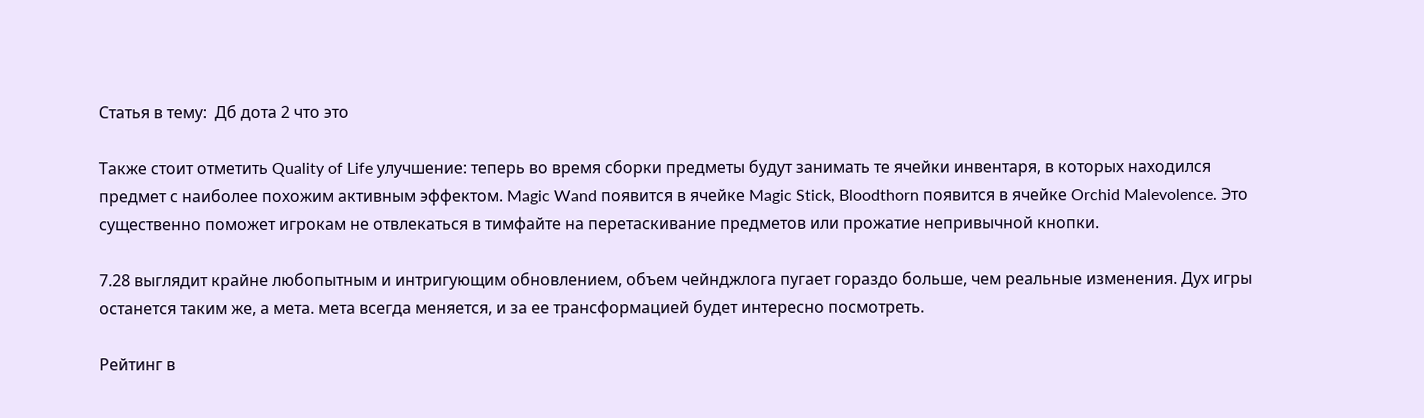Статья в тему:  Дб дота 2 что это

Также стоит отметить Quality of Life улучшение: теперь во время сборки предметы будут занимать те ячейки инвентаря, в которых находился предмет с наиболее похожим активным эффектом. Magic Wand появится в ячейке Magic Stick, Bloodthorn появится в ячейке Orchid Malevolence. Это существенно поможет игрокам не отвлекаться в тимфайте на перетаскивание предметов или прожатие непривычной кнопки.

7.28 выглядит крайне любопытным и интригующим обновлением, объем чейнджлога пугает гораздо больше, чем реальные изменения. Дух игры останется таким же, а мета. мета всегда меняется, и за ее трансформацией будет интересно посмотреть.

Рейтинг в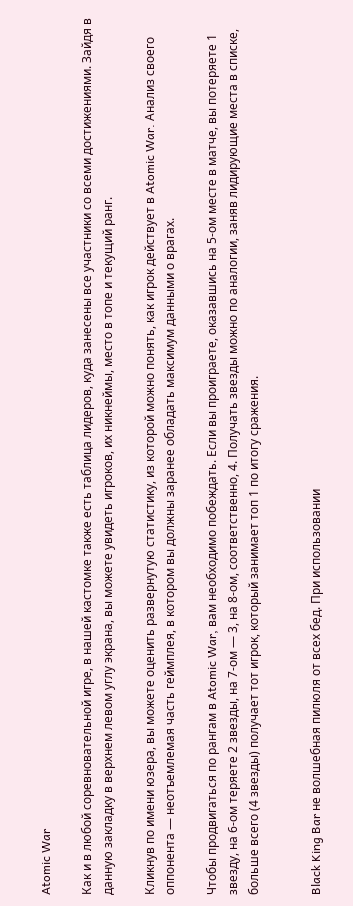Atomic War

Как и в любой соревновательной игре, в нашей кастомке также есть таблица лидеров, куда занесены все участники со всеми достижениями. Зайдя в данную закладку в верхнем левом углу экрана, вы можете увидеть игроков, их никнеймы, место в топе и текущий ранг.

Кликнув по имени юзера, вы можете оценить развернутую статистику, из которой можно понять, как игрок действует в Atomic War. Анализ своего оппонента — неотъемлемая часть геймплея, в котором вы должны заранее обладать максимум данными о врагах.

Чтобы продвигаться по рангам в Atomic War, вам необходимо побеждать. Если вы проиграете, оказавшись на 5-ом месте в матче, вы потеряете 1 звезду, на 6-ом теряете 2 звезды, на 7-ом — 3, на 8-ом, соответственно, 4. Получать звезды можно по аналогии, заняв лидирующие места в списке, больше всего (4 звезды) получает тот игрок, который занимает топ 1 по итогу сражения.


Black King Bar не волшебная пилюля от всех бед. При использовании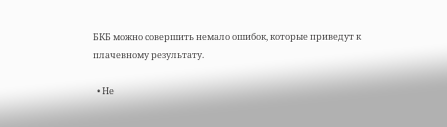БКБ можно совершить немало ошибок, которые приведут к плачевному результату.

  • Не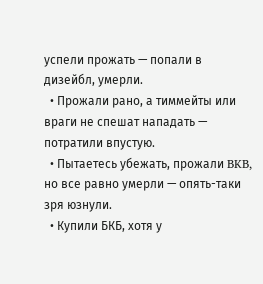успели прожать — попали в дизейбл, умерли.
  • Прожали рано, а тиммейты или враги не спешат нападать — потратили впустую.
  • Пытаетесь убежать, прожали BKB, но все равно умерли — опять-таки зря юзнули.
  • Купили БКБ, хотя у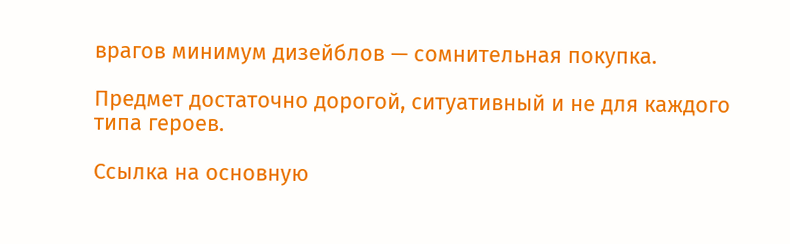врагов минимум дизейблов — сомнительная покупка.

Предмет достаточно дорогой, ситуативный и не для каждого типа героев.

Ссылка на основную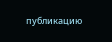публикацию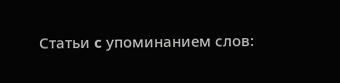Статьи c упоминанием слов: